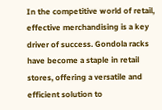In the competitive world of retail, effective merchandising is a key driver of success. Gondola racks have become a staple in retail stores, offering a versatile and efficient solution to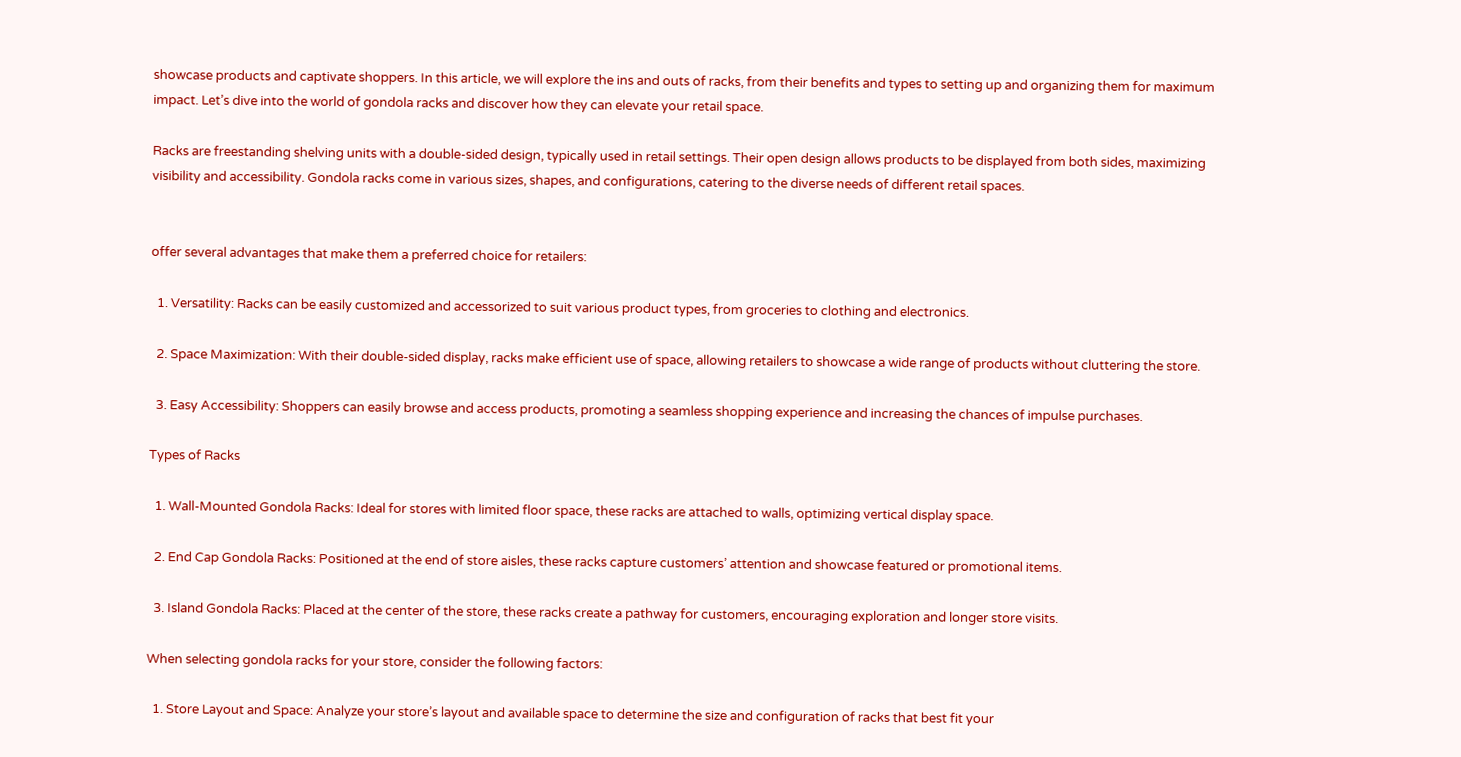showcase products and captivate shoppers. In this article, we will explore the ins and outs of racks, from their benefits and types to setting up and organizing them for maximum impact. Let’s dive into the world of gondola racks and discover how they can elevate your retail space.

Racks are freestanding shelving units with a double-sided design, typically used in retail settings. Their open design allows products to be displayed from both sides, maximizing visibility and accessibility. Gondola racks come in various sizes, shapes, and configurations, catering to the diverse needs of different retail spaces.


offer several advantages that make them a preferred choice for retailers:

  1. Versatility: Racks can be easily customized and accessorized to suit various product types, from groceries to clothing and electronics.

  2. Space Maximization: With their double-sided display, racks make efficient use of space, allowing retailers to showcase a wide range of products without cluttering the store.

  3. Easy Accessibility: Shoppers can easily browse and access products, promoting a seamless shopping experience and increasing the chances of impulse purchases.

Types of Racks

  1. Wall-Mounted Gondola Racks: Ideal for stores with limited floor space, these racks are attached to walls, optimizing vertical display space.

  2. End Cap Gondola Racks: Positioned at the end of store aisles, these racks capture customers’ attention and showcase featured or promotional items.

  3. Island Gondola Racks: Placed at the center of the store, these racks create a pathway for customers, encouraging exploration and longer store visits.

When selecting gondola racks for your store, consider the following factors:

  1. Store Layout and Space: Analyze your store’s layout and available space to determine the size and configuration of racks that best fit your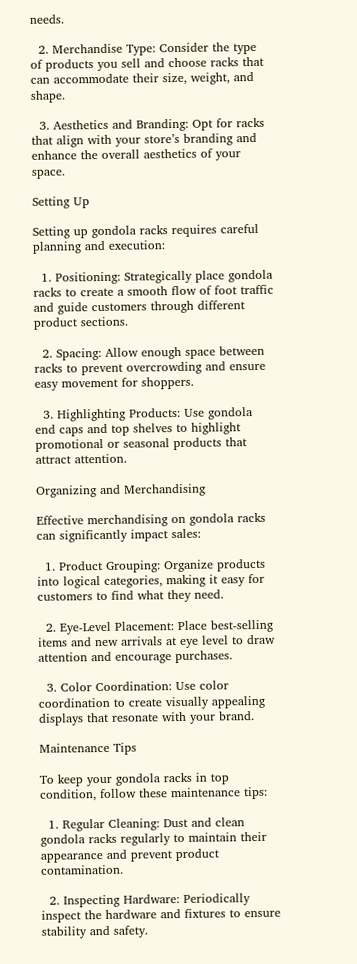needs.

  2. Merchandise Type: Consider the type of products you sell and choose racks that can accommodate their size, weight, and shape.

  3. Aesthetics and Branding: Opt for racks that align with your store’s branding and enhance the overall aesthetics of your space.

Setting Up

Setting up gondola racks requires careful planning and execution:

  1. Positioning: Strategically place gondola racks to create a smooth flow of foot traffic and guide customers through different product sections.

  2. Spacing: Allow enough space between racks to prevent overcrowding and ensure easy movement for shoppers.

  3. Highlighting Products: Use gondola end caps and top shelves to highlight promotional or seasonal products that attract attention.

Organizing and Merchandising

Effective merchandising on gondola racks can significantly impact sales:

  1. Product Grouping: Organize products into logical categories, making it easy for customers to find what they need.

  2. Eye-Level Placement: Place best-selling items and new arrivals at eye level to draw attention and encourage purchases.

  3. Color Coordination: Use color coordination to create visually appealing displays that resonate with your brand.

Maintenance Tips

To keep your gondola racks in top condition, follow these maintenance tips:

  1. Regular Cleaning: Dust and clean gondola racks regularly to maintain their appearance and prevent product contamination.

  2. Inspecting Hardware: Periodically inspect the hardware and fixtures to ensure stability and safety.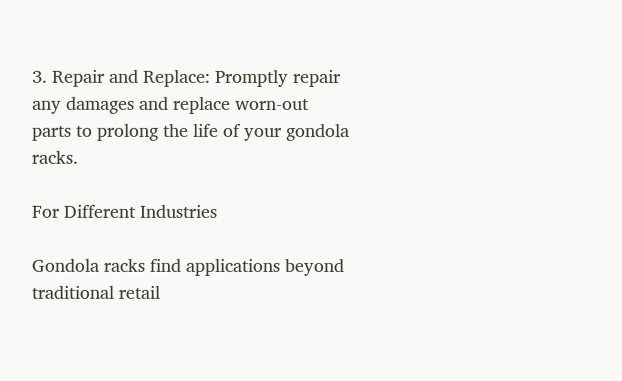3. Repair and Replace: Promptly repair any damages and replace worn-out parts to prolong the life of your gondola racks.

For Different Industries

Gondola racks find applications beyond traditional retail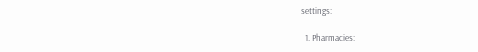settings:

  1. Pharmacies: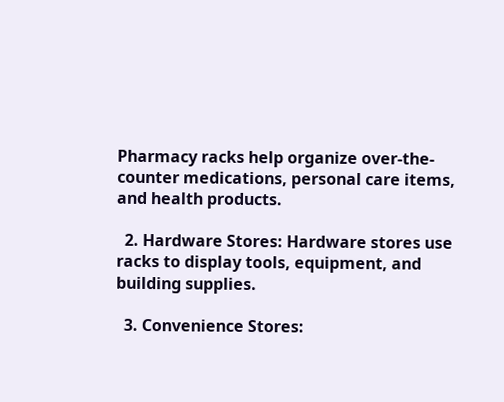Pharmacy racks help organize over-the-counter medications, personal care items, and health products.

  2. Hardware Stores: Hardware stores use racks to display tools, equipment, and building supplies.

  3. Convenience Stores: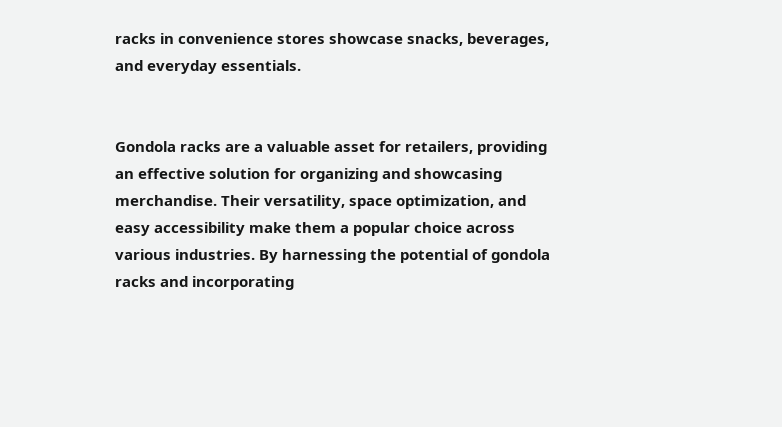racks in convenience stores showcase snacks, beverages, and everyday essentials.


Gondola racks are a valuable asset for retailers, providing an effective solution for organizing and showcasing merchandise. Their versatility, space optimization, and easy accessibility make them a popular choice across various industries. By harnessing the potential of gondola racks and incorporating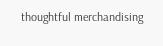thoughtful merchandising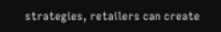strategies, retailers can create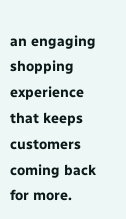an engaging shopping experience that keeps customers coming back for more.